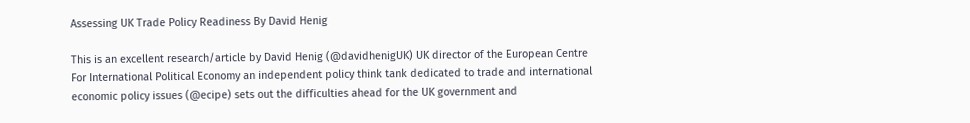Assessing UK Trade Policy Readiness By David Henig

This is an excellent research/article by David Henig (@davidhenigUK) UK director of the European Centre For International Political Economy an independent policy think tank dedicated to trade and international economic policy issues (@ecipe) sets out the difficulties ahead for the UK government and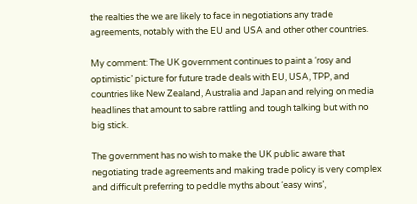the realties the we are likely to face in negotiations any trade agreements, notably with the EU and USA and other other countries.

My comment: The UK government continues to paint a ‘rosy and optimistic’ picture for future trade deals with EU, USA, TPP, and countries like New Zealand, Australia and Japan and relying on media headlines that amount to sabre rattling and tough talking but with no big stick.

The government has no wish to make the UK public aware that negotiating trade agreements and making trade policy is very complex and difficult preferring to peddle myths about ‘easy wins’,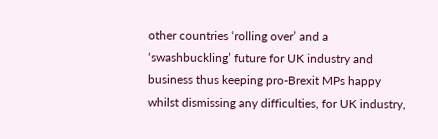other countries ‘rolling over’ and a ‘swashbuckling’ future for UK industry and business thus keeping pro-Brexit MPs happy whilst dismissing any difficulties, for UK industry,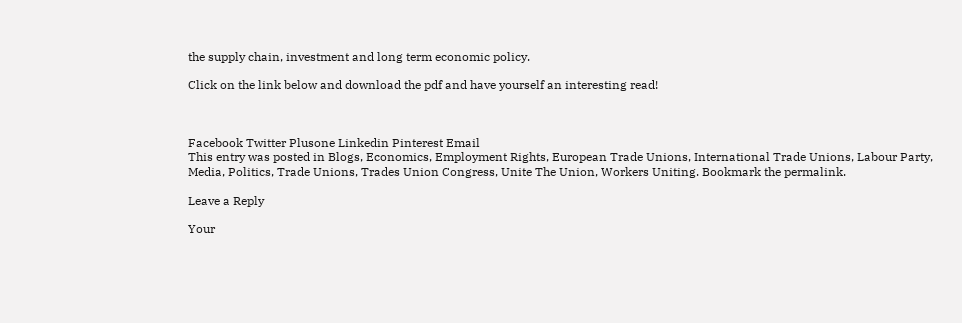the supply chain, investment and long term economic policy.

Click on the link below and download the pdf and have yourself an interesting read!



Facebook Twitter Plusone Linkedin Pinterest Email
This entry was posted in Blogs, Economics, Employment Rights, European Trade Unions, International Trade Unions, Labour Party, Media, Politics, Trade Unions, Trades Union Congress, Unite The Union, Workers Uniting. Bookmark the permalink.

Leave a Reply

Your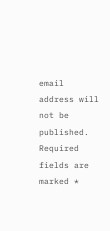email address will not be published. Required fields are marked *